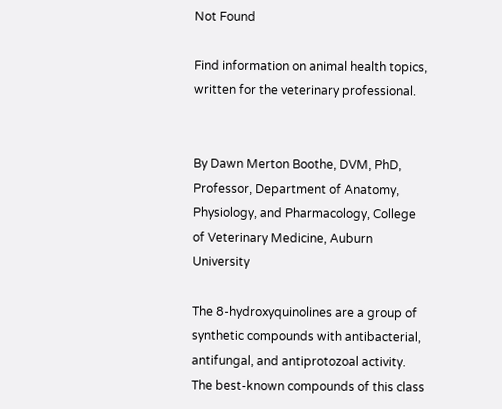Not Found

Find information on animal health topics, written for the veterinary professional.


By Dawn Merton Boothe, DVM, PhD, Professor, Department of Anatomy, Physiology, and Pharmacology, College of Veterinary Medicine, Auburn University

The 8-hydroxyquinolines are a group of synthetic compounds with antibacterial, antifungal, and antiprotozoal activity. The best-known compounds of this class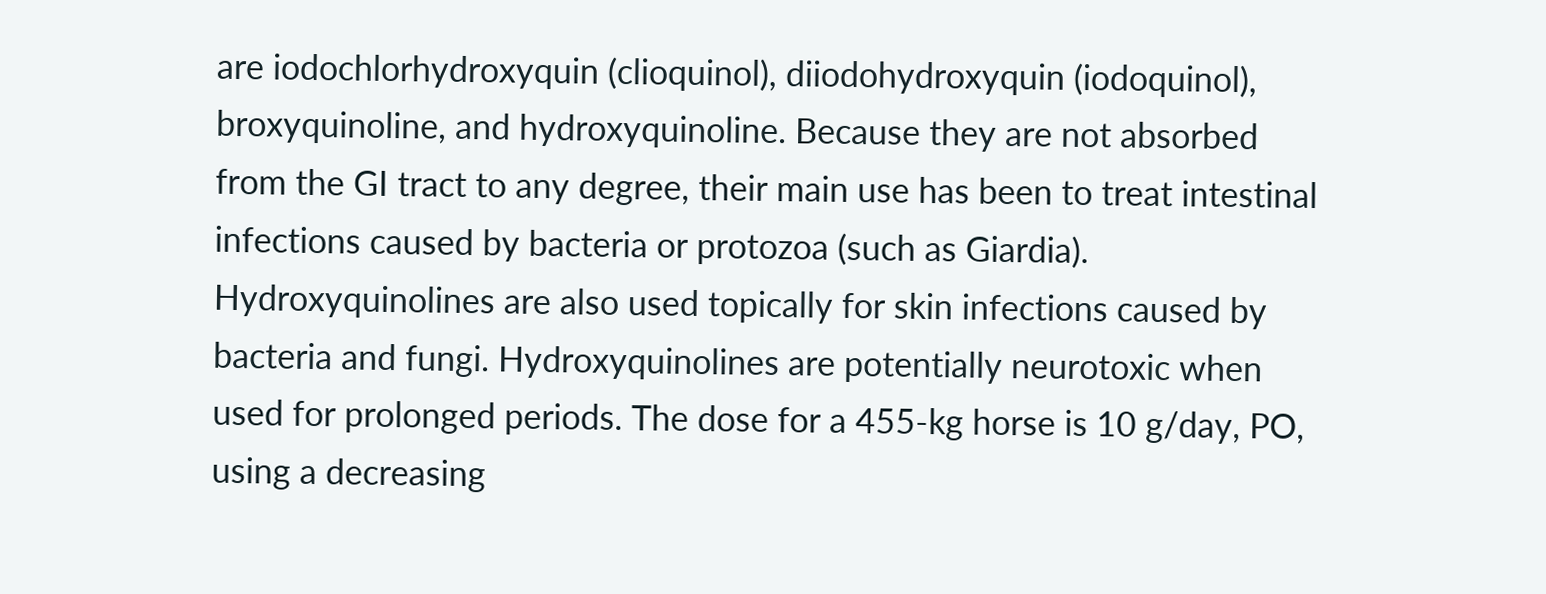are iodochlorhydroxyquin (clioquinol), diiodohydroxyquin (iodoquinol), broxyquinoline, and hydroxyquinoline. Because they are not absorbed from the GI tract to any degree, their main use has been to treat intestinal infections caused by bacteria or protozoa (such as Giardia). Hydroxyquinolines are also used topically for skin infections caused by bacteria and fungi. Hydroxyquinolines are potentially neurotoxic when used for prolonged periods. The dose for a 455-kg horse is 10 g/day, PO, using a decreasing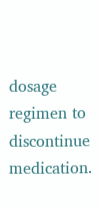dosage regimen to discontinue medication.